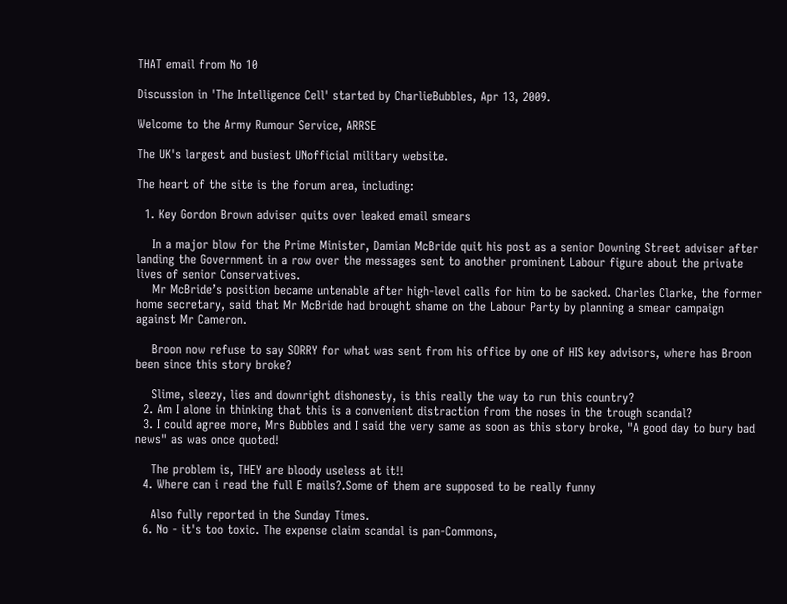THAT email from No 10

Discussion in 'The Intelligence Cell' started by CharlieBubbles, Apr 13, 2009.

Welcome to the Army Rumour Service, ARRSE

The UK's largest and busiest UNofficial military website.

The heart of the site is the forum area, including:

  1. Key Gordon Brown adviser quits over leaked email smears

    In a major blow for the Prime Minister, Damian McBride quit his post as a senior Downing Street adviser after landing the Government in a row over the messages sent to another prominent Labour figure about the private lives of senior Conservatives.
    Mr McBride’s position became untenable after high-level calls for him to be sacked. Charles Clarke, the former home secretary, said that Mr McBride had brought shame on the Labour Party by planning a smear campaign against Mr Cameron.

    Broon now refuse to say SORRY for what was sent from his office by one of HIS key advisors, where has Broon been since this story broke?

    Slime, sleezy, lies and downright dishonesty, is this really the way to run this country?
  2. Am I alone in thinking that this is a convenient distraction from the noses in the trough scandal?
  3. I could agree more, Mrs Bubbles and I said the very same as soon as this story broke, "A good day to bury bad news" as was once quoted!

    The problem is, THEY are bloody useless at it!!
  4. Where can i read the full E mails?.Some of them are supposed to be really funny

    Also fully reported in the Sunday Times.
  6. No - it's too toxic. The expense claim scandal is pan-Commons,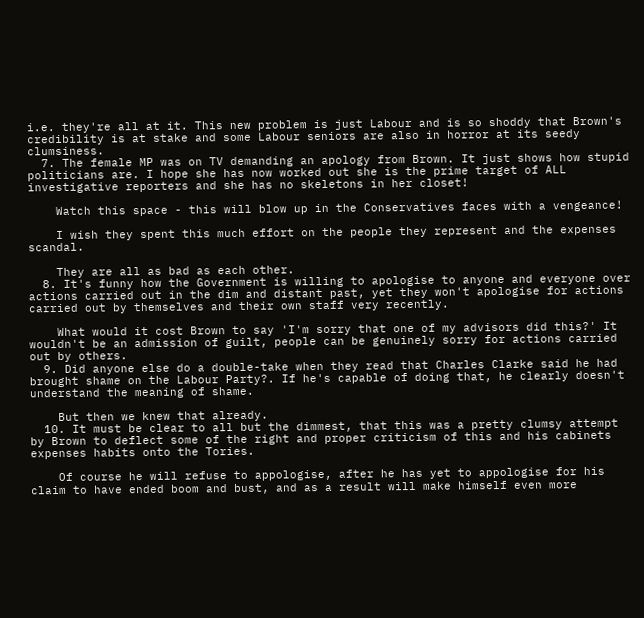i.e. they're all at it. This new problem is just Labour and is so shoddy that Brown's credibility is at stake and some Labour seniors are also in horror at its seedy clumsiness.
  7. The female MP was on TV demanding an apology from Brown. It just shows how stupid politicians are. I hope she has now worked out she is the prime target of ALL investigative reporters and she has no skeletons in her closet!

    Watch this space - this will blow up in the Conservatives faces with a vengeance!

    I wish they spent this much effort on the people they represent and the expenses scandal.

    They are all as bad as each other.
  8. It's funny how the Government is willing to apologise to anyone and everyone over actions carried out in the dim and distant past, yet they won't apologise for actions carried out by themselves and their own staff very recently.

    What would it cost Brown to say 'I'm sorry that one of my advisors did this?' It wouldn't be an admission of guilt, people can be genuinely sorry for actions carried out by others.
  9. Did anyone else do a double-take when they read that Charles Clarke said he had brought shame on the Labour Party?. If he's capable of doing that, he clearly doesn't understand the meaning of shame.

    But then we knew that already.
  10. It must be clear to all but the dimmest, that this was a pretty clumsy attempt by Brown to deflect some of the right and proper criticism of this and his cabinets expenses habits onto the Tories.

    Of course he will refuse to appologise, after he has yet to appologise for his claim to have ended boom and bust, and as a result will make himself even more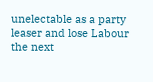unelectable as a party leaser and lose Labour the next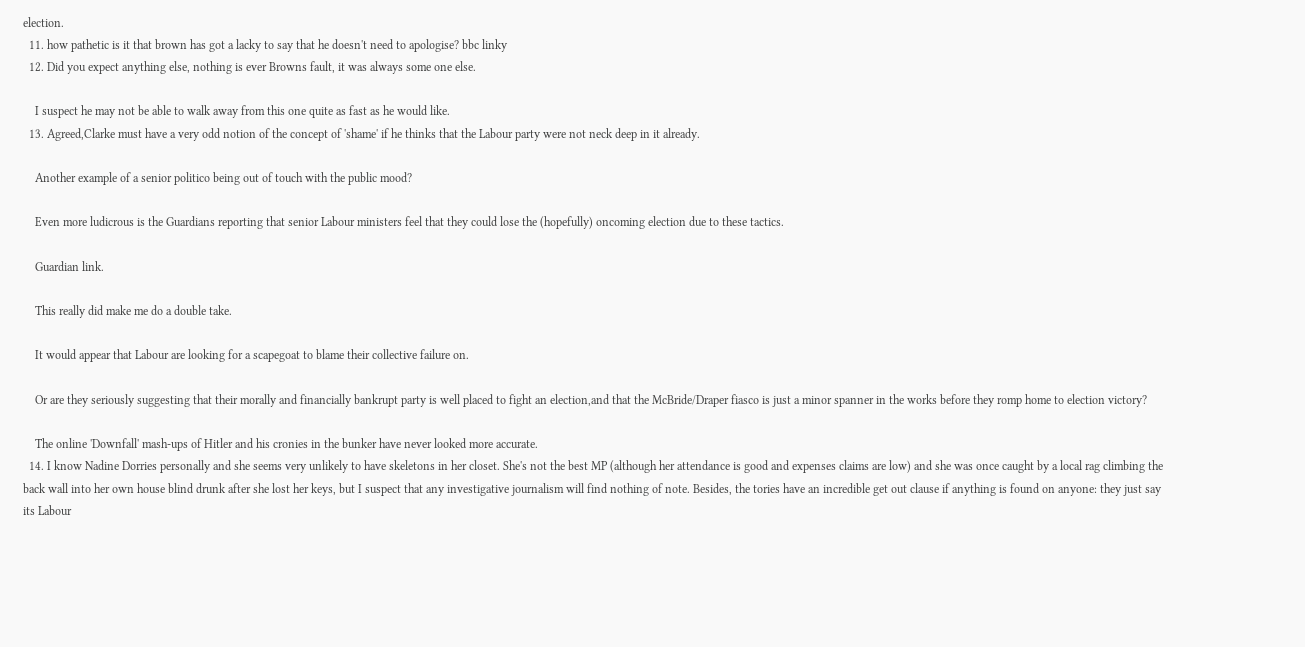election.
  11. how pathetic is it that brown has got a lacky to say that he doesn't need to apologise? bbc linky
  12. Did you expect anything else, nothing is ever Browns fault, it was always some one else.

    I suspect he may not be able to walk away from this one quite as fast as he would like.
  13. Agreed,Clarke must have a very odd notion of the concept of 'shame' if he thinks that the Labour party were not neck deep in it already.

    Another example of a senior politico being out of touch with the public mood?

    Even more ludicrous is the Guardians reporting that senior Labour ministers feel that they could lose the (hopefully) oncoming election due to these tactics.

    Guardian link.

    This really did make me do a double take.

    It would appear that Labour are looking for a scapegoat to blame their collective failure on.

    Or are they seriously suggesting that their morally and financially bankrupt party is well placed to fight an election,and that the McBride/Draper fiasco is just a minor spanner in the works before they romp home to election victory?

    The online 'Downfall' mash-ups of Hitler and his cronies in the bunker have never looked more accurate.
  14. I know Nadine Dorries personally and she seems very unlikely to have skeletons in her closet. She's not the best MP (although her attendance is good and expenses claims are low) and she was once caught by a local rag climbing the back wall into her own house blind drunk after she lost her keys, but I suspect that any investigative journalism will find nothing of note. Besides, the tories have an incredible get out clause if anything is found on anyone: they just say its Labour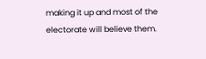making it up and most of the electorate will believe them.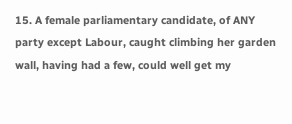15. A female parliamentary candidate, of ANY party except Labour, caught climbing her garden wall, having had a few, could well get my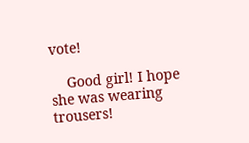vote!

    Good girl! I hope she was wearing trousers!